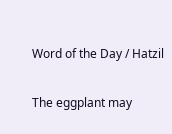Word of the Day / Hatzil

The eggplant may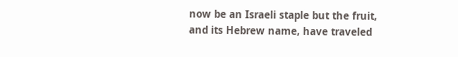now be an Israeli staple but the fruit, and its Hebrew name, have traveled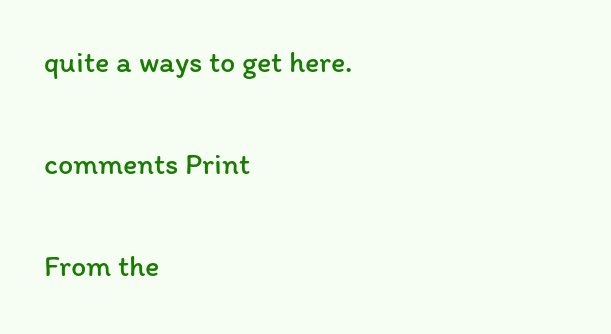quite a ways to get here.

comments Print

From the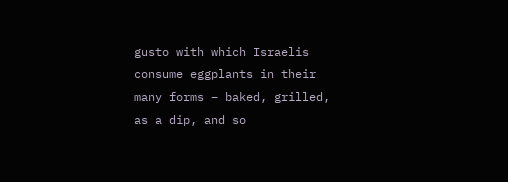gusto with which Israelis consume eggplants in their many forms – baked, grilled, as a dip, and so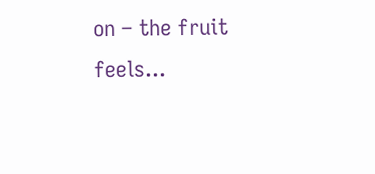on – the fruit feels...